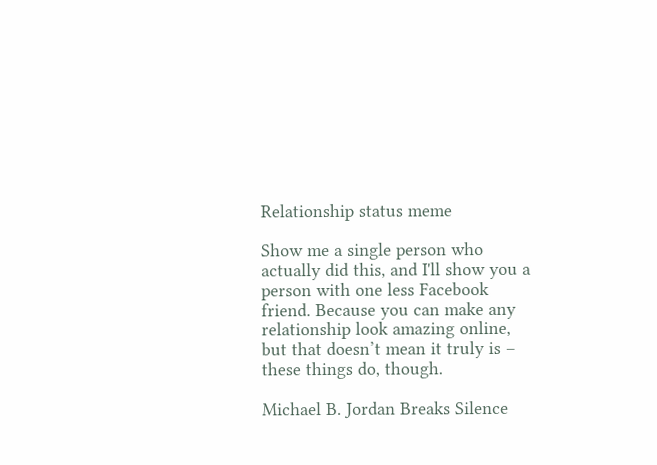Relationship status meme

Show me a single person who actually did this, and I'll show you a person with one less Facebook friend. Because you can make any relationship look amazing online, but that doesn’t mean it truly is – these things do, though.

Michael B. Jordan Breaks Silence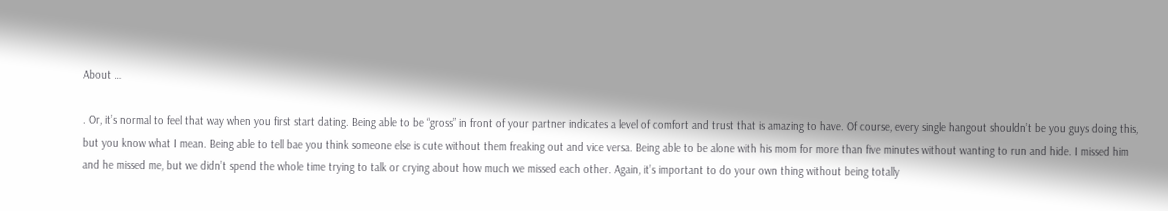About …

. Or, it’s normal to feel that way when you first start dating. Being able to be “gross” in front of your partner indicates a level of comfort and trust that is amazing to have. Of course, every single hangout shouldn’t be you guys doing this, but you know what I mean. Being able to tell bae you think someone else is cute without them freaking out and vice versa. Being able to be alone with his mom for more than five minutes without wanting to run and hide. I missed him and he missed me, but we didn’t spend the whole time trying to talk or crying about how much we missed each other. Again, it’s important to do your own thing without being totally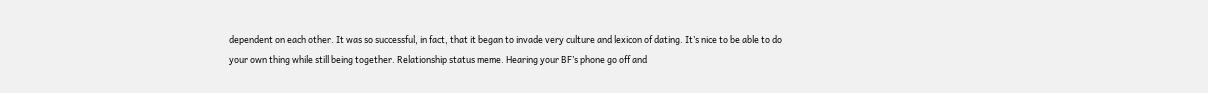dependent on each other. It was so successful, in fact, that it began to invade very culture and lexicon of dating. It’s nice to be able to do your own thing while still being together. Relationship status meme. Hearing your BF’s phone go off and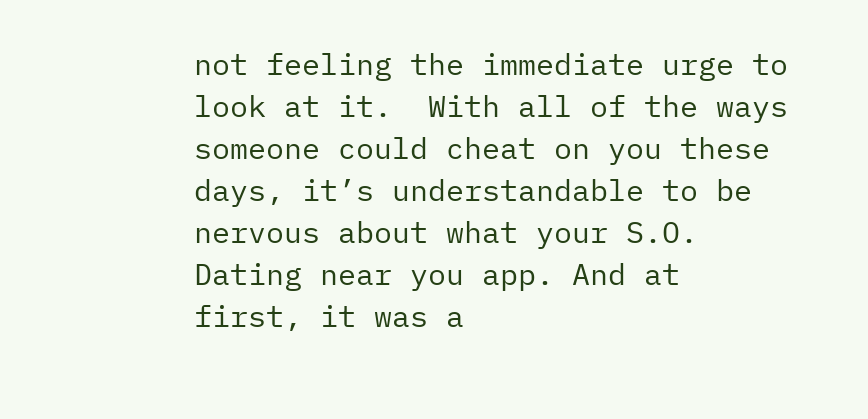not feeling the immediate urge to look at it.  With all of the ways someone could cheat on you these days, it’s understandable to be nervous about what your S.O. Dating near you app. And at first, it was a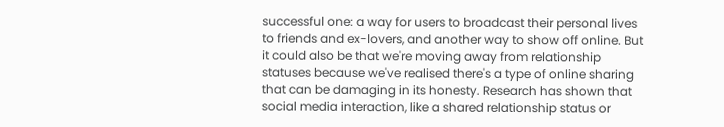successful one: a way for users to broadcast their personal lives to friends and ex-lovers, and another way to show off online. But it could also be that we're moving away from relationship statuses because we've realised there's a type of online sharing that can be damaging in its honesty. Research has shown that social media interaction, like a shared relationship status or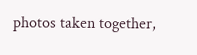photos taken together,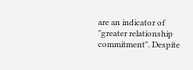are an indicator of "greater relationship commitment". Despite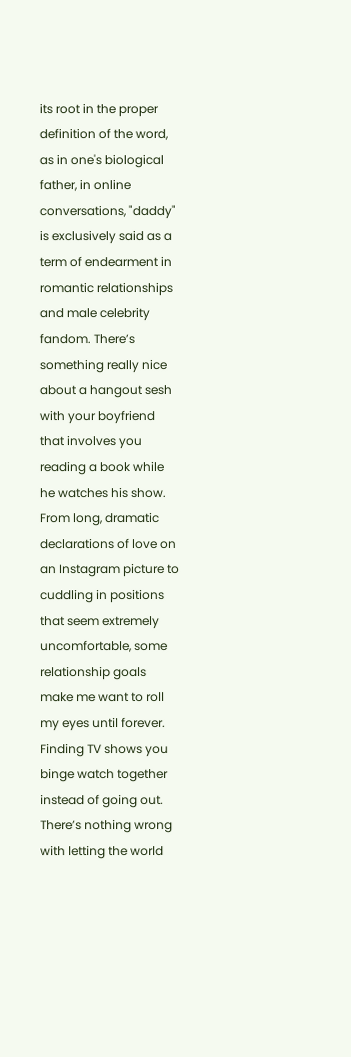its root in the proper definition of the word, as in one's biological father, in online conversations, "daddy" is exclusively said as a term of endearment in romantic relationships and male celebrity fandom. There’s something really nice about a hangout sesh with your boyfriend that involves you reading a book while he watches his show. From long, dramatic declarations of love on an Instagram picture to cuddling in positions that seem extremely uncomfortable, some relationship goals make me want to roll my eyes until forever. Finding TV shows you binge watch together instead of going out. There’s nothing wrong with letting the world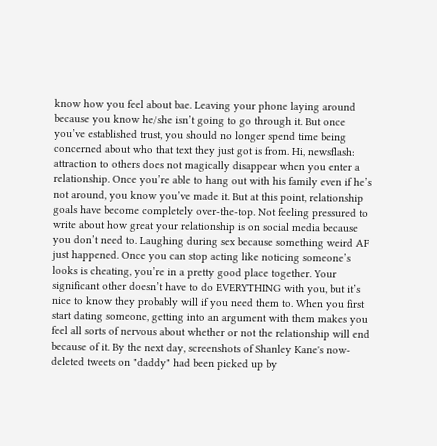know how you feel about bae. Leaving your phone laying around because you know he/she isn’t going to go through it. But once you’ve established trust, you should no longer spend time being concerned about who that text they just got is from. Hi, newsflash: attraction to others does not magically disappear when you enter a relationship. Once you’re able to hang out with his family even if he’s not around, you know you’ve made it. But at this point, relationship goals have become completely over-the-top. Not feeling pressured to write about how great your relationship is on social media because you don’t need to. Laughing during sex because something weird AF just happened. Once you can stop acting like noticing someone’s looks is cheating, you’re in a pretty good place together. Your significant other doesn’t have to do EVERYTHING with you, but it’s nice to know they probably will if you need them to. When you first start dating someone, getting into an argument with them makes you feel all sorts of nervous about whether or not the relationship will end because of it. By the next day, screenshots of Shanley Kane's now-deleted tweets on "daddy" had been picked up by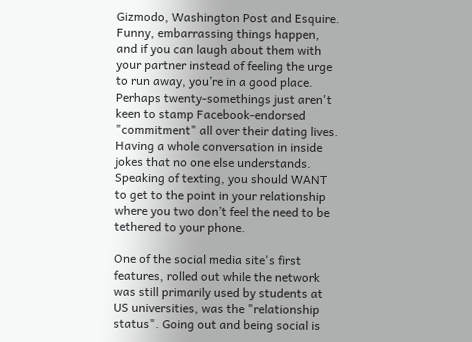Gizmodo, Washington Post and Esquire. Funny, embarrassing things happen, and if you can laugh about them with your partner instead of feeling the urge to run away, you’re in a good place. Perhaps twenty-somethings just aren't keen to stamp Facebook-endorsed "commitment" all over their dating lives. Having a whole conversation in inside jokes that no one else understands. Speaking of texting, you should WANT to get to the point in your relationship where you two don’t feel the need to be tethered to your phone.

One of the social media site's first features, rolled out while the network was still primarily used by students at US universities, was the "relationship status". Going out and being social is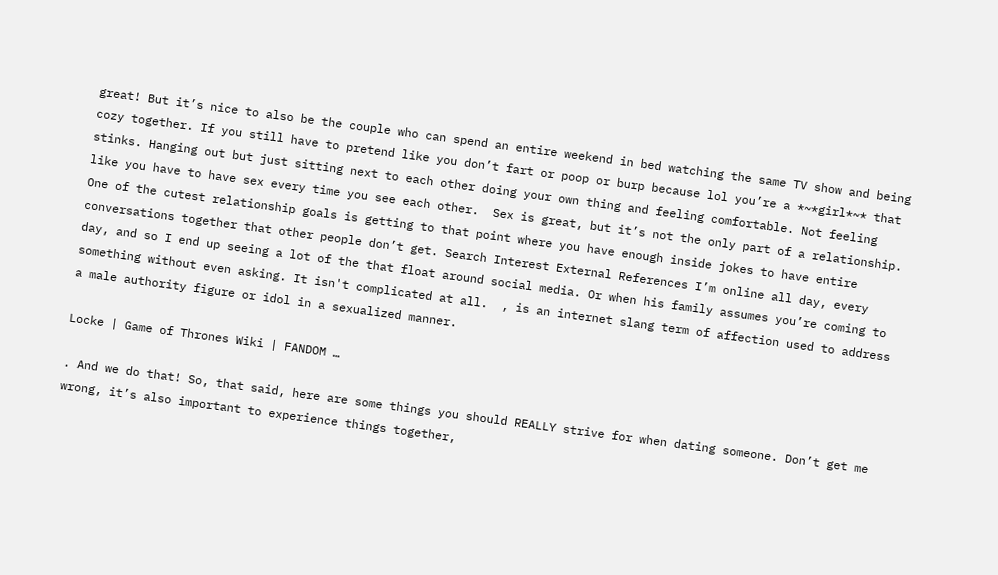great! But it’s nice to also be the couple who can spend an entire weekend in bed watching the same TV show and being cozy together. If you still have to pretend like you don’t fart or poop or burp because lol you’re a *~*girl*~* that stinks. Hanging out but just sitting next to each other doing your own thing and feeling comfortable. Not feeling like you have to have sex every time you see each other.  Sex is great, but it’s not the only part of a relationship. One of the cutest relationship goals is getting to that point where you have enough inside jokes to have entire conversations together that other people don’t get. Search Interest External References I’m online all day, every day, and so I end up seeing a lot of the that float around social media. Or when his family assumes you’re coming to something without even asking. It isn't complicated at all.  , is an internet slang term of affection used to address a male authority figure or idol in a sexualized manner.

Locke | Game of Thrones Wiki | FANDOM …

. And we do that! So, that said, here are some things you should REALLY strive for when dating someone. Don’t get me wrong, it’s also important to experience things together,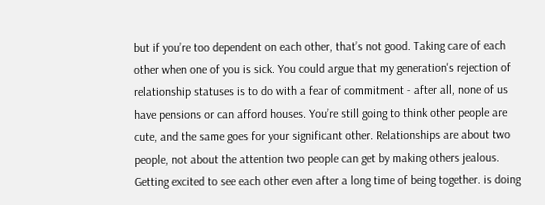but if you’re too dependent on each other, that’s not good. Taking care of each other when one of you is sick. You could argue that my generation's rejection of relationship statuses is to do with a fear of commitment - after all, none of us have pensions or can afford houses. You’re still going to think other people are cute, and the same goes for your significant other. Relationships are about two people, not about the attention two people can get by making others jealous. Getting excited to see each other even after a long time of being together. is doing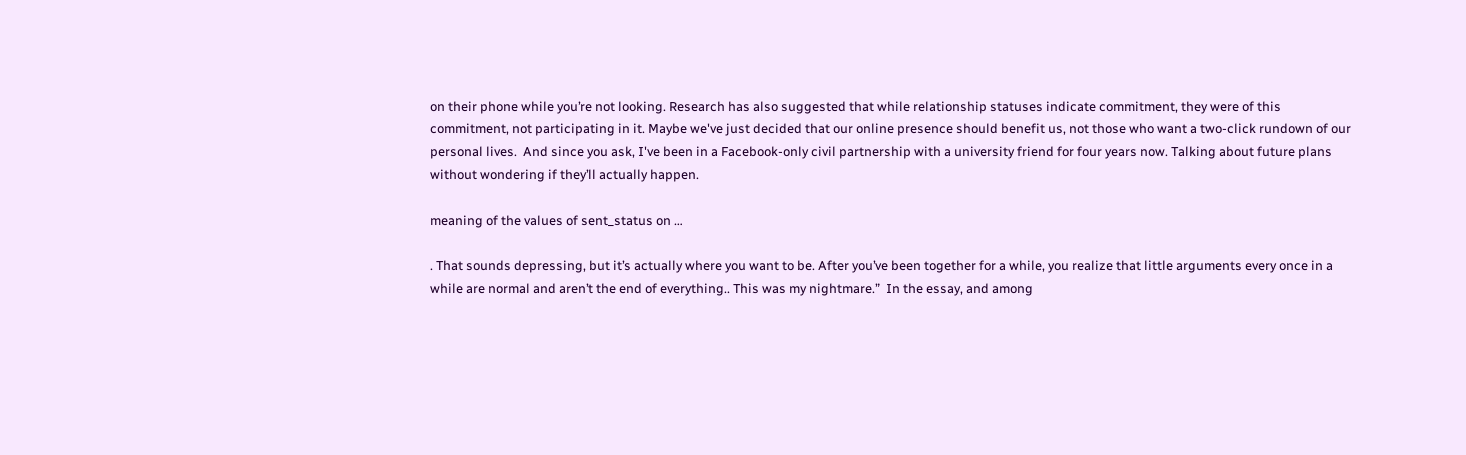on their phone while you’re not looking. Research has also suggested that while relationship statuses indicate commitment, they were of this commitment, not participating in it. Maybe we've just decided that our online presence should benefit us, not those who want a two-click rundown of our personal lives.  And since you ask, I've been in a Facebook-only civil partnership with a university friend for four years now. Talking about future plans without wondering if they’ll actually happen.

meaning of the values of sent_status on …

. That sounds depressing, but it’s actually where you want to be. After you’ve been together for a while, you realize that little arguments every once in a while are normal and aren’t the end of everything.. This was my nightmare.”  In the essay, and among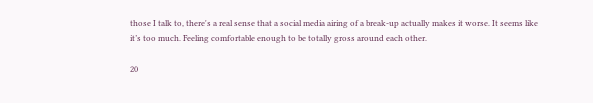those I talk to, there's a real sense that a social media airing of a break-up actually makes it worse. It seems like it’s too much. Feeling comfortable enough to be totally gross around each other.

20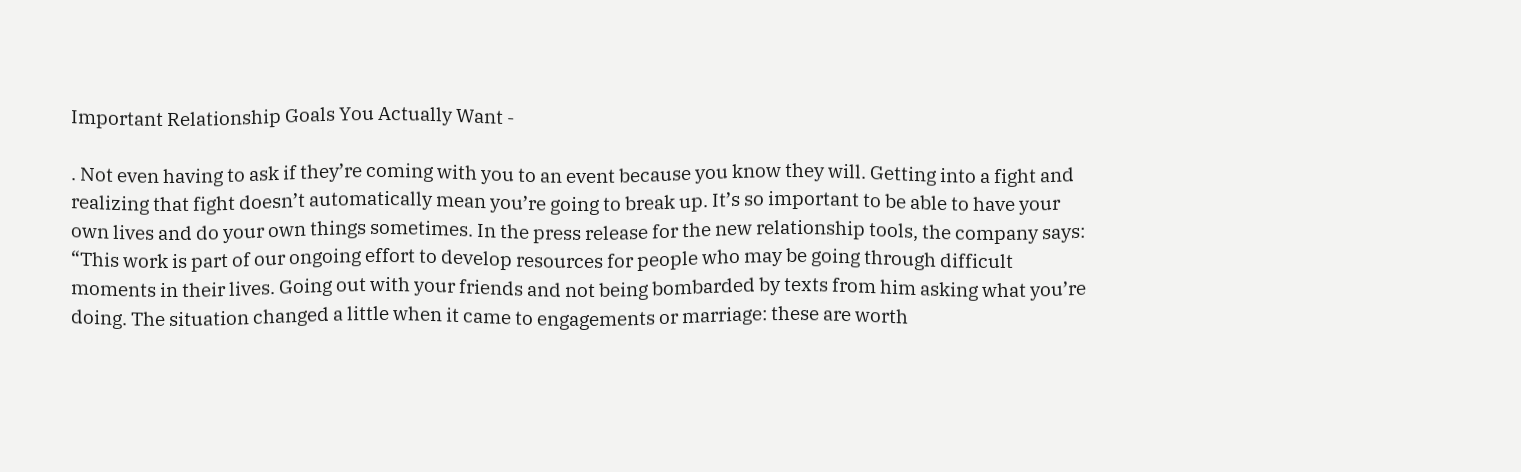Important Relationship Goals You Actually Want -

. Not even having to ask if they’re coming with you to an event because you know they will. Getting into a fight and realizing that fight doesn’t automatically mean you’re going to break up. It’s so important to be able to have your own lives and do your own things sometimes. In the press release for the new relationship tools, the company says: “This work is part of our ongoing effort to develop resources for people who may be going through difficult moments in their lives. Going out with your friends and not being bombarded by texts from him asking what you’re doing. The situation changed a little when it came to engagements or marriage: these are worth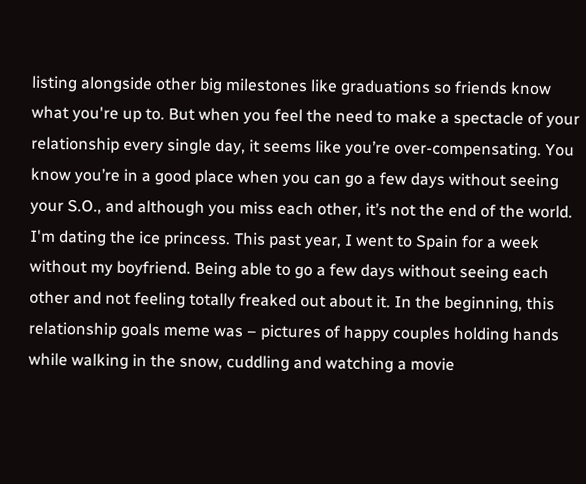listing alongside other big milestones like graduations so friends know what you're up to. But when you feel the need to make a spectacle of your relationship every single day, it seems like you’re over-compensating. You know you’re in a good place when you can go a few days without seeing your S.O., and although you miss each other, it’s not the end of the world. I'm dating the ice princess. This past year, I went to Spain for a week without my boyfriend. Being able to go a few days without seeing each other and not feeling totally freaked out about it. In the beginning, this relationship goals meme was – pictures of happy couples holding hands while walking in the snow, cuddling and watching a movie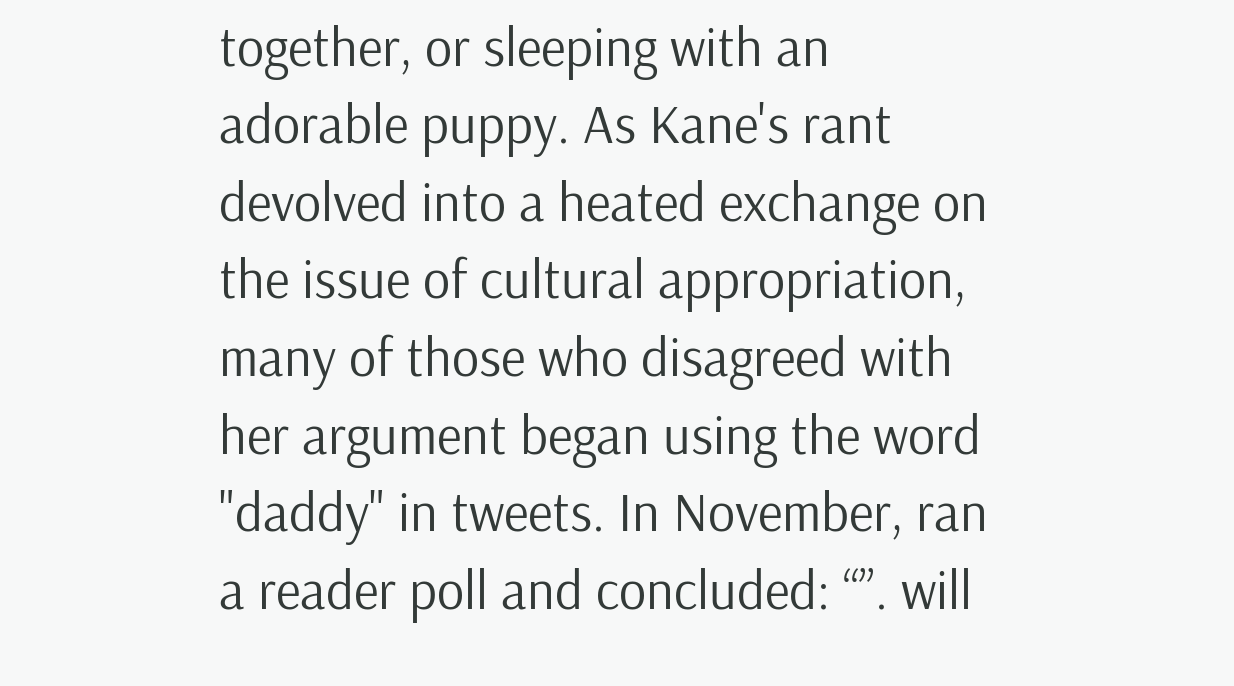together, or sleeping with an adorable puppy. As Kane's rant devolved into a heated exchange on the issue of cultural appropriation, many of those who disagreed with her argument began using the word "daddy" in tweets. In November, ran a reader poll and concluded: “”. will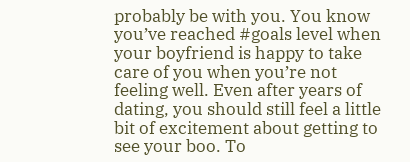probably be with you. You know you’ve reached #goals level when your boyfriend is happy to take care of you when you’re not feeling well. Even after years of dating, you should still feel a little bit of excitement about getting to see your boo. To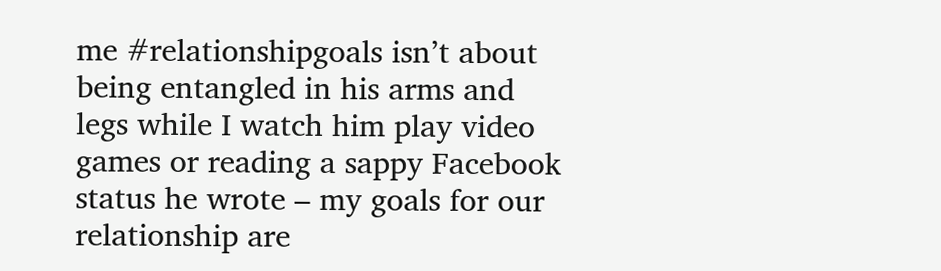me #relationshipgoals isn’t about being entangled in his arms and legs while I watch him play video games or reading a sappy Facebook status he wrote – my goals for our relationship are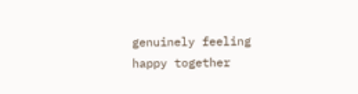genuinely feeling happy together